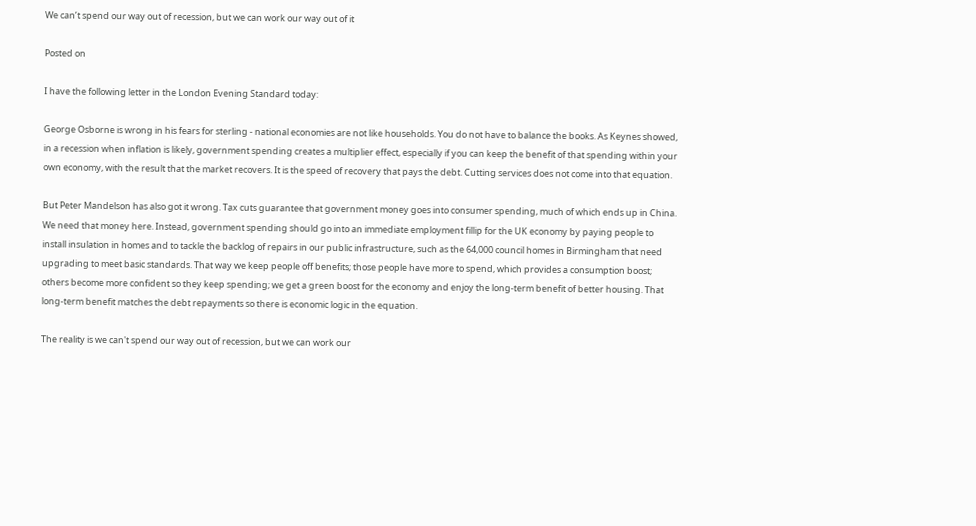We can’t spend our way out of recession, but we can work our way out of it

Posted on

I have the following letter in the London Evening Standard today:

George Osborne is wrong in his fears for sterling - national economies are not like households. You do not have to balance the books. As Keynes showed, in a recession when inflation is likely, government spending creates a multiplier effect, especially if you can keep the benefit of that spending within your own economy, with the result that the market recovers. It is the speed of recovery that pays the debt. Cutting services does not come into that equation.

But Peter Mandelson has also got it wrong. Tax cuts guarantee that government money goes into consumer spending, much of which ends up in China. We need that money here. Instead, government spending should go into an immediate employment fillip for the UK economy by paying people to install insulation in homes and to tackle the backlog of repairs in our public infrastructure, such as the 64,000 council homes in Birmingham that need upgrading to meet basic standards. That way we keep people off benefits; those people have more to spend, which provides a consumption boost; others become more confident so they keep spending; we get a green boost for the economy and enjoy the long-term benefit of better housing. That long-term benefit matches the debt repayments so there is economic logic in the equation.

The reality is we can't spend our way out of recession, but we can work our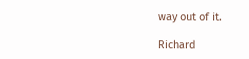way out of it.

Richard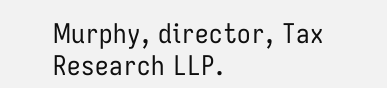Murphy, director, Tax Research LLP.